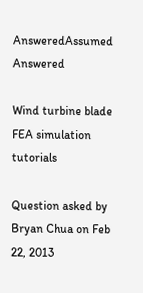AnsweredAssumed Answered

Wind turbine blade FEA simulation tutorials

Question asked by Bryan Chua on Feb 22, 2013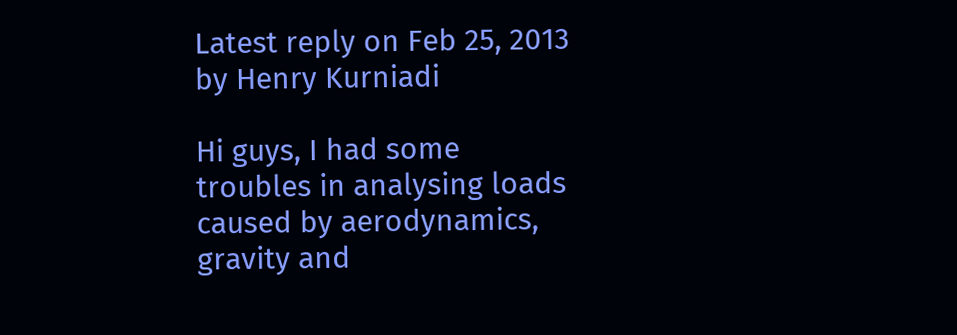Latest reply on Feb 25, 2013 by Henry Kurniadi

Hi guys, I had some troubles in analysing loads caused by aerodynamics, gravity and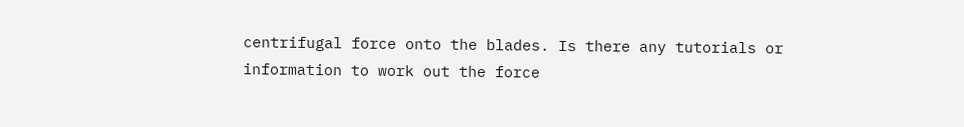centrifugal force onto the blades. Is there any tutorials or information to work out the force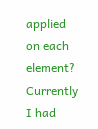applied on each element? Currently I had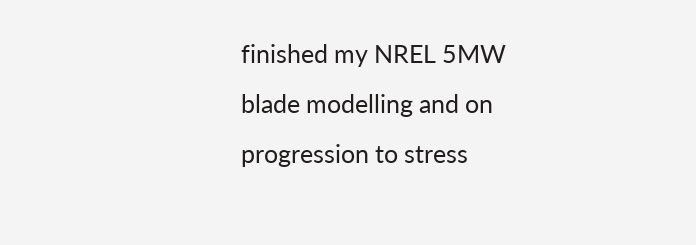finished my NREL 5MW blade modelling and on progression to stress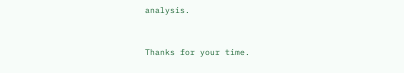analysis.


Thanks for your time.